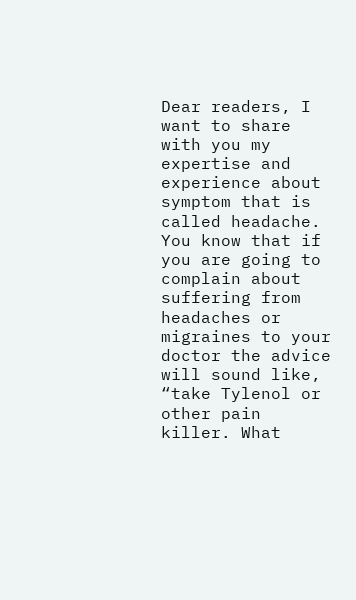Dear readers, I want to share with you my expertise and experience about symptom that is called headache. You know that if you are going to complain about suffering from headaches or migraines to your doctor the advice will sound like, “take Tylenol or other pain killer. What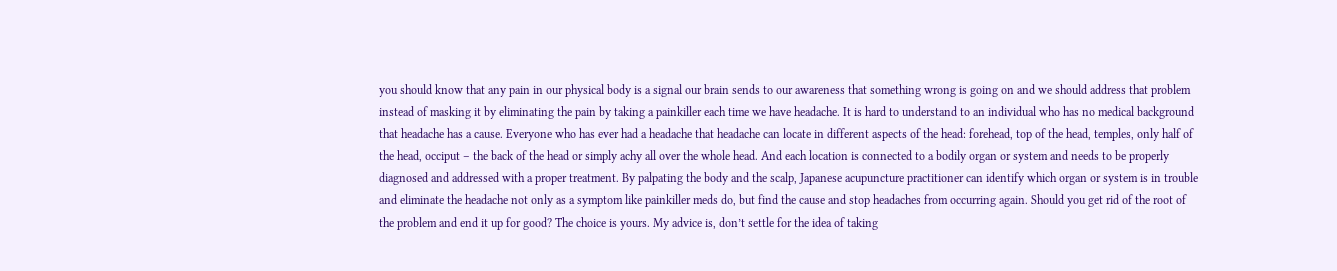you should know that any pain in our physical body is a signal our brain sends to our awareness that something wrong is going on and we should address that problem instead of masking it by eliminating the pain by taking a painkiller each time we have headache. It is hard to understand to an individual who has no medical background that headache has a cause. Everyone who has ever had a headache that headache can locate in different aspects of the head: forehead, top of the head, temples, only half of the head, occiput – the back of the head or simply achy all over the whole head. And each location is connected to a bodily organ or system and needs to be properly diagnosed and addressed with a proper treatment. By palpating the body and the scalp, Japanese acupuncture practitioner can identify which organ or system is in trouble and eliminate the headache not only as a symptom like painkiller meds do, but find the cause and stop headaches from occurring again. Should you get rid of the root of the problem and end it up for good? The choice is yours. My advice is, don’t settle for the idea of taking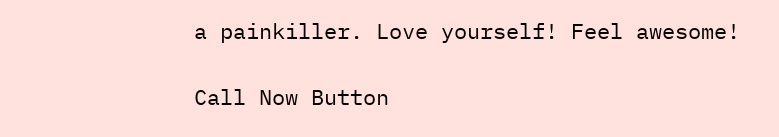a painkiller. Love yourself! Feel awesome!

Call Now Button